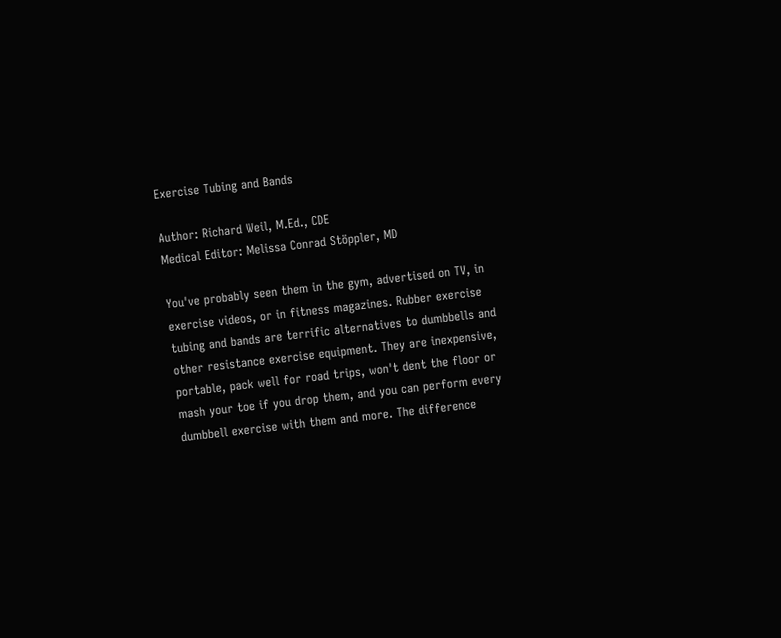Exercise Tubing and Bands

Author: Richard Weil, M.Ed., CDE
Medical Editor: Melissa Conrad Stöppler, MD

You've probably seen them in the gym, advertised on TV, in exercise videos, or in fitness magazines. Rubber exercise tubing and bands are terrific alternatives to dumbbells and other resistance exercise equipment. They are inexpensive, portable, pack well for road trips, won't dent the floor or mash your toe if you drop them, and you can perform every dumbbell exercise with them and more. The difference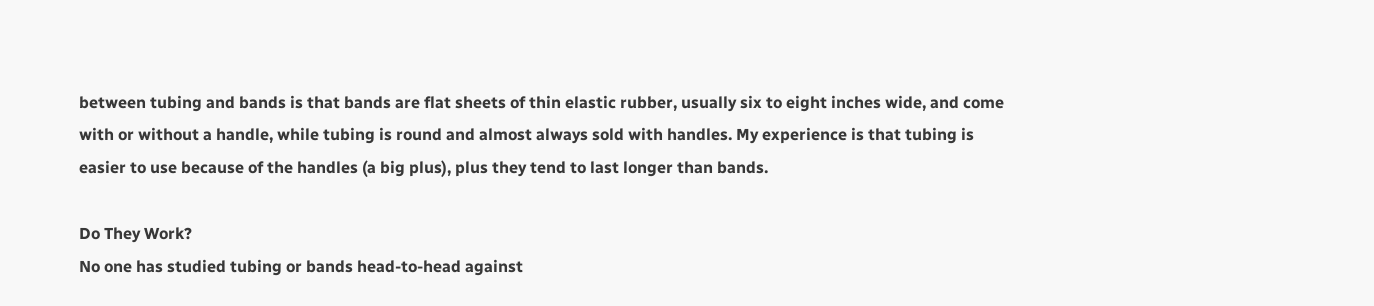between tubing and bands is that bands are flat sheets of thin elastic rubber, usually six to eight inches wide, and come with or without a handle, while tubing is round and almost always sold with handles. My experience is that tubing is easier to use because of the handles (a big plus), plus they tend to last longer than bands.

Do They Work?
No one has studied tubing or bands head-to-head against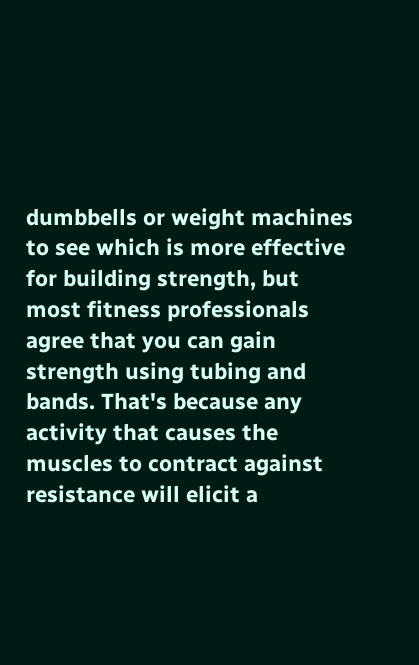dumbbells or weight machines to see which is more effective for building strength, but most fitness professionals agree that you can gain strength using tubing and bands. That's because any activity that causes the muscles to contract against resistance will elicit a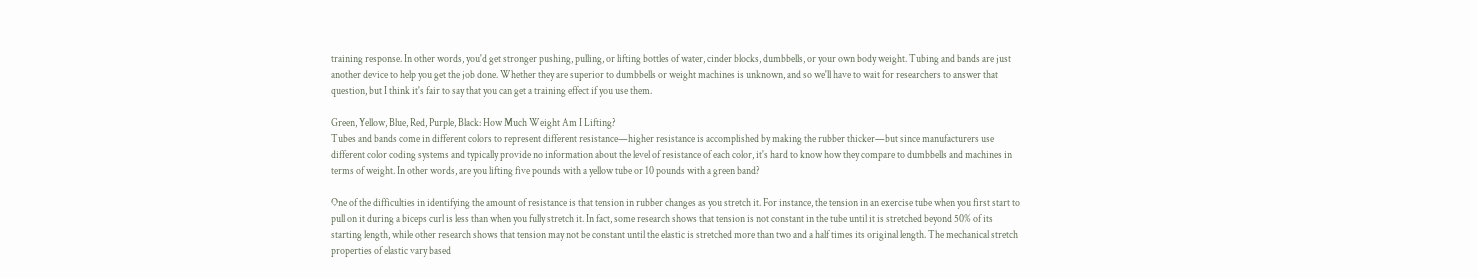training response. In other words, you'd get stronger pushing, pulling, or lifting bottles of water, cinder blocks, dumbbells, or your own body weight. Tubing and bands are just another device to help you get the job done. Whether they are superior to dumbbells or weight machines is unknown, and so we'll have to wait for researchers to answer that question, but I think it's fair to say that you can get a training effect if you use them.

Green, Yellow, Blue, Red, Purple, Black: How Much Weight Am I Lifting?
Tubes and bands come in different colors to represent different resistance—higher resistance is accomplished by making the rubber thicker—but since manufacturers use different color coding systems and typically provide no information about the level of resistance of each color, it's hard to know how they compare to dumbbells and machines in terms of weight. In other words, are you lifting five pounds with a yellow tube or 10 pounds with a green band?

One of the difficulties in identifying the amount of resistance is that tension in rubber changes as you stretch it. For instance, the tension in an exercise tube when you first start to pull on it during a biceps curl is less than when you fully stretch it. In fact, some research shows that tension is not constant in the tube until it is stretched beyond 50% of its starting length, while other research shows that tension may not be constant until the elastic is stretched more than two and a half times its original length. The mechanical stretch properties of elastic vary based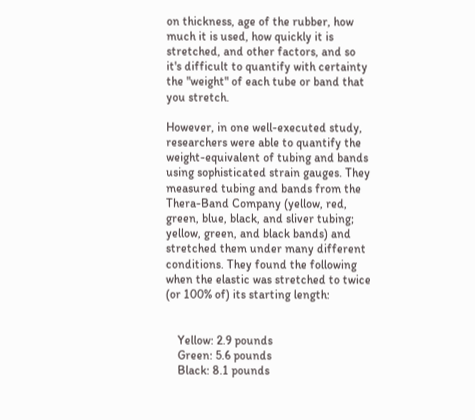on thickness, age of the rubber, how much it is used, how quickly it is stretched, and other factors, and so it's difficult to quantify with certainty the "weight" of each tube or band that you stretch.

However, in one well-executed study, researchers were able to quantify the weight-equivalent of tubing and bands using sophisticated strain gauges. They measured tubing and bands from the Thera-Band Company (yellow, red, green, blue, black, and sliver tubing; yellow, green, and black bands) and stretched them under many different conditions. They found the following when the elastic was stretched to twice (or 100% of) its starting length:


    Yellow: 2.9 pounds
    Green: 5.6 pounds
    Black: 8.1 pounds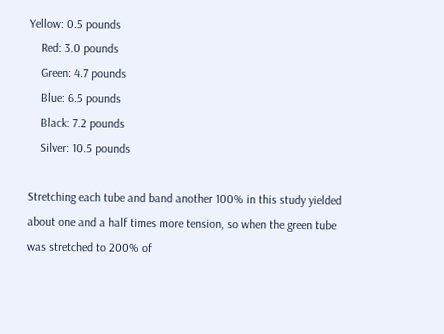Yellow: 0.5 pounds
    Red: 3.0 pounds
    Green: 4.7 pounds
    Blue: 6.5 pounds
    Black: 7.2 pounds
    Silver: 10.5 pounds

Stretching each tube and band another 100% in this study yielded about one and a half times more tension, so when the green tube was stretched to 200% of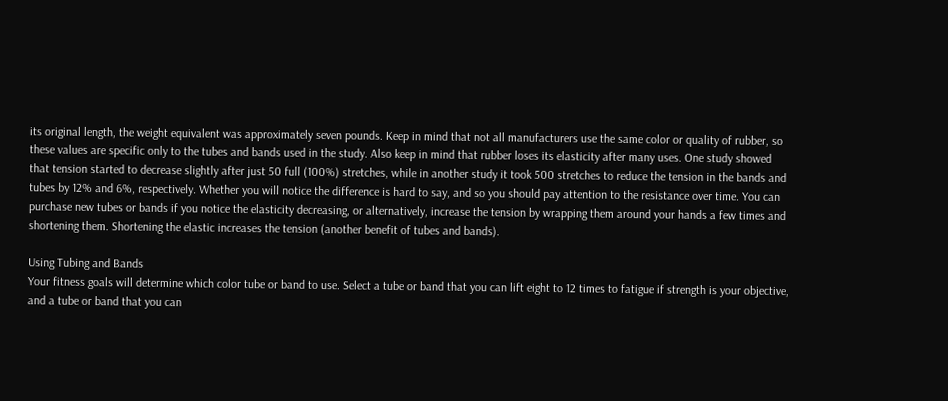its original length, the weight equivalent was approximately seven pounds. Keep in mind that not all manufacturers use the same color or quality of rubber, so these values are specific only to the tubes and bands used in the study. Also keep in mind that rubber loses its elasticity after many uses. One study showed that tension started to decrease slightly after just 50 full (100%) stretches, while in another study it took 500 stretches to reduce the tension in the bands and tubes by 12% and 6%, respectively. Whether you will notice the difference is hard to say, and so you should pay attention to the resistance over time. You can purchase new tubes or bands if you notice the elasticity decreasing, or alternatively, increase the tension by wrapping them around your hands a few times and shortening them. Shortening the elastic increases the tension (another benefit of tubes and bands).

Using Tubing and Bands
Your fitness goals will determine which color tube or band to use. Select a tube or band that you can lift eight to 12 times to fatigue if strength is your objective, and a tube or band that you can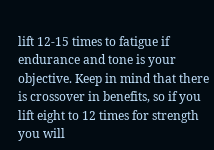lift 12-15 times to fatigue if endurance and tone is your objective. Keep in mind that there is crossover in benefits, so if you lift eight to 12 times for strength you will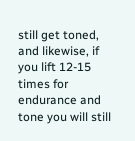still get toned, and likewise, if you lift 12-15 times for endurance and tone you will still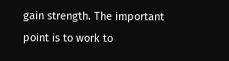gain strength. The important point is to work to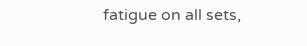fatigue on all sets,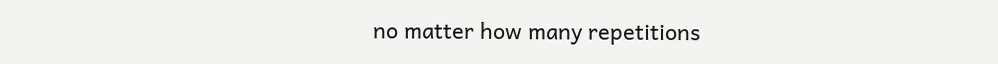no matter how many repetitions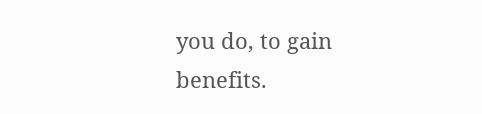you do, to gain benefits.